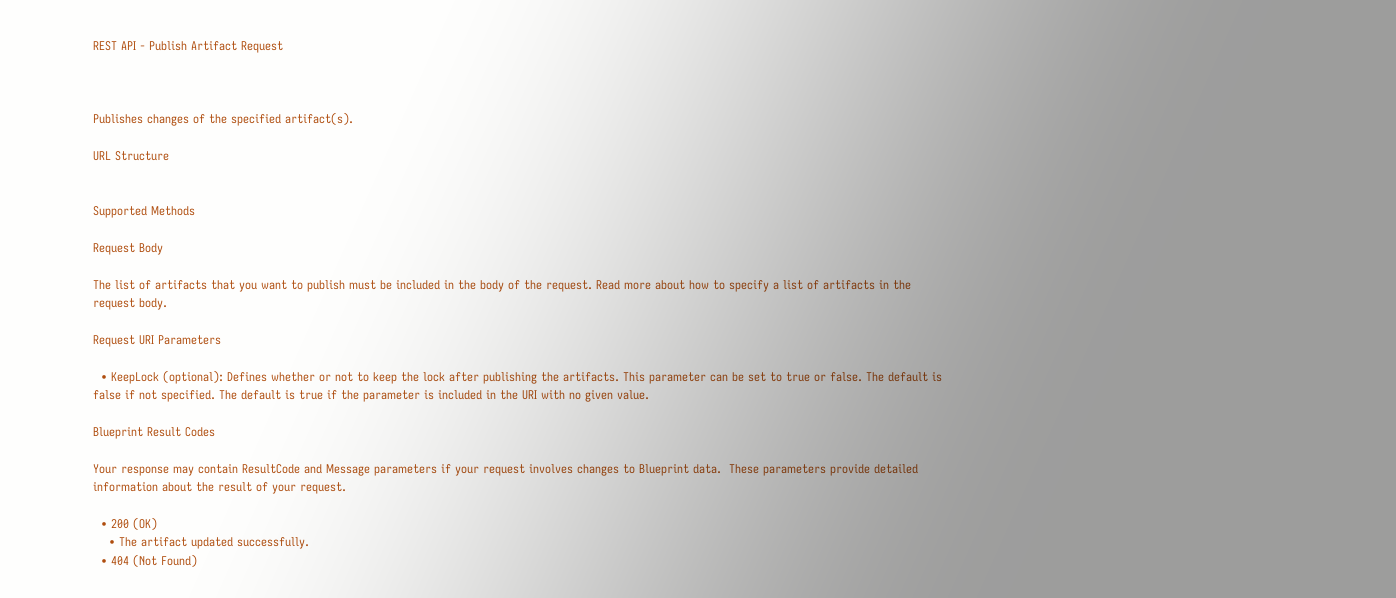REST API - Publish Artifact Request



Publishes changes of the specified artifact(s).

URL Structure


Supported Methods

Request Body

The list of artifacts that you want to publish must be included in the body of the request. Read more about how to specify a list of artifacts in the request body.

Request URI Parameters

  • KeepLock (optional): Defines whether or not to keep the lock after publishing the artifacts. This parameter can be set to true or false. The default is false if not specified. The default is true if the parameter is included in the URI with no given value.

Blueprint Result Codes

Your response may contain ResultCode and Message parameters if your request involves changes to Blueprint data.  These parameters provide detailed information about the result of your request.

  • 200 (OK)
    • The artifact updated successfully.
  • 404 (Not Found)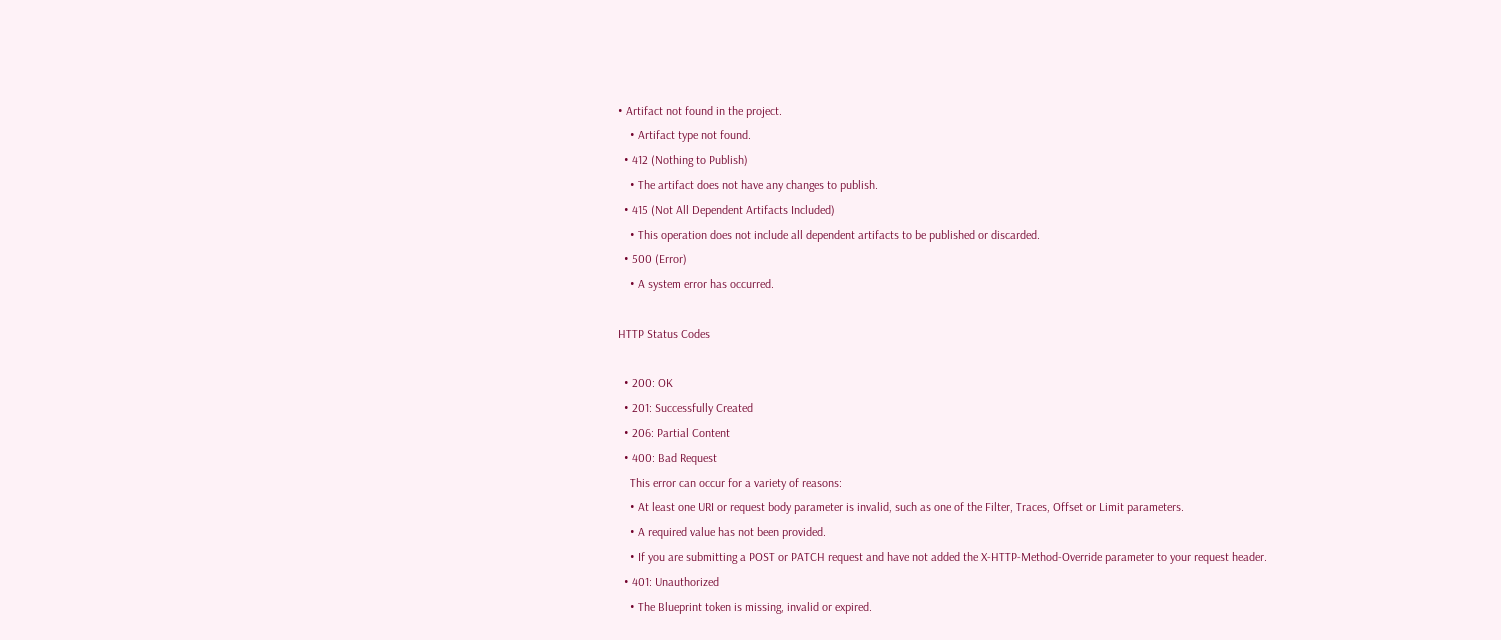• Artifact not found in the project.
    • Artifact type not found.
  • 412 (Nothing to Publish)
    • The artifact does not have any changes to publish.
  • 415 (Not All Dependent Artifacts Included)
    • This operation does not include all dependent artifacts to be published or discarded.
  • 500 (Error)
    • A system error has occurred.

HTTP Status Codes

  • 200: OK
  • 201: Successfully Created
  • 206: Partial Content
  • 400: Bad Request
    This error can occur for a variety of reasons:
    • At least one URI or request body parameter is invalid, such as one of the Filter, Traces, Offset or Limit parameters.
    • A required value has not been provided.
    • If you are submitting a POST or PATCH request and have not added the X-HTTP-Method-Override parameter to your request header.
  • 401: Unauthorized
    • The Blueprint token is missing, invalid or expired.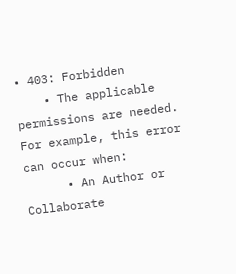• 403: Forbidden
    • The applicable permissions are needed. For example, this error can occur when:
      • An Author or Collaborate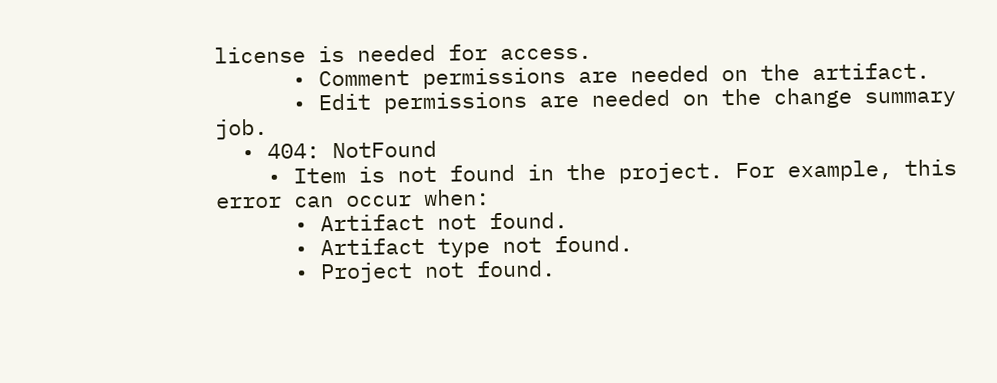license is needed for access.
      • Comment permissions are needed on the artifact.
      • Edit permissions are needed on the change summary job.
  • 404: NotFound
    • Item is not found in the project. For example, this error can occur when:
      • Artifact not found.
      • Artifact type not found.
      • Project not found.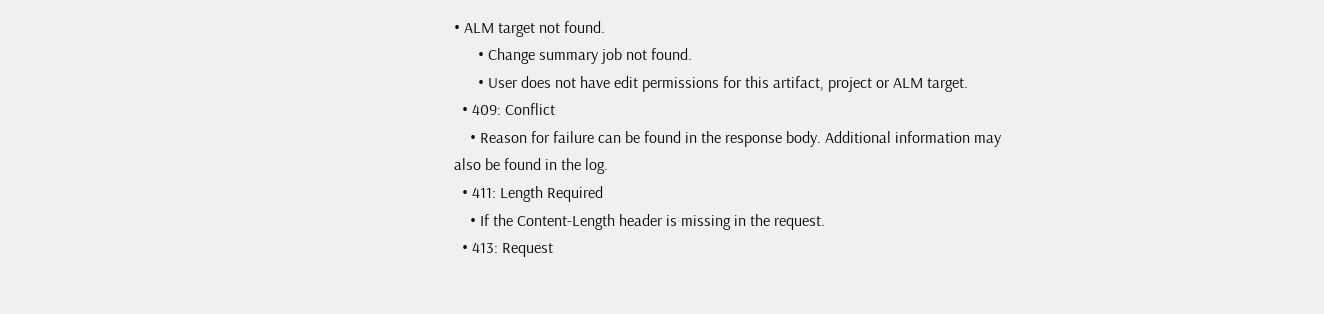• ALM target not found.
      • Change summary job not found.
      • User does not have edit permissions for this artifact, project or ALM target.
  • 409: Conflict
    • Reason for failure can be found in the response body. Additional information may also be found in the log.
  • 411: Length Required
    • If the Content-Length header is missing in the request.
  • 413: Request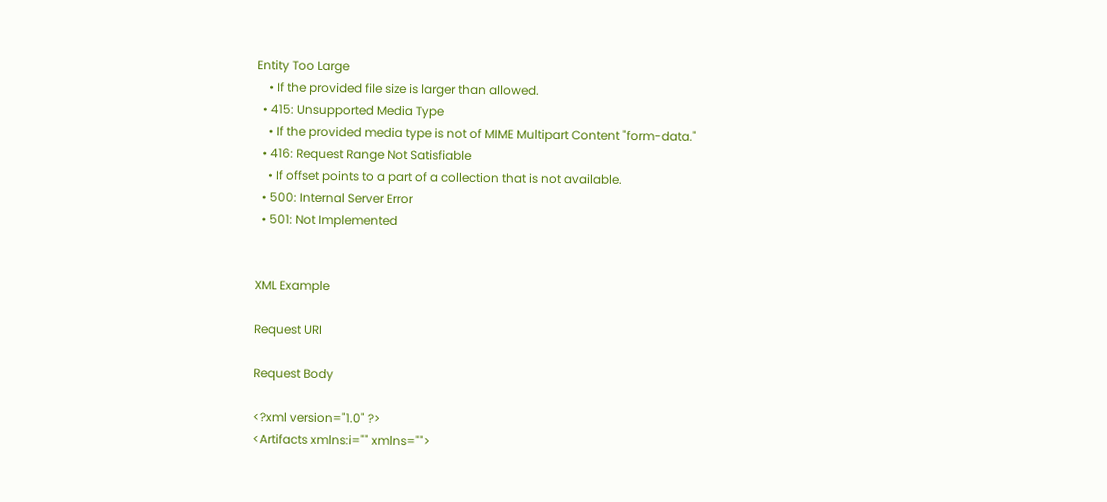Entity Too Large
    • If the provided file size is larger than allowed.
  • 415: Unsupported Media Type
    • If the provided media type is not of MIME Multipart Content "form-data."
  • 416: Request Range Not Satisfiable
    • If offset points to a part of a collection that is not available.
  • 500: Internal Server Error
  • 501: Not Implemented


XML Example

Request URI

Request Body

<?xml version="1.0" ?>
<Artifacts xmlns:i="" xmlns="">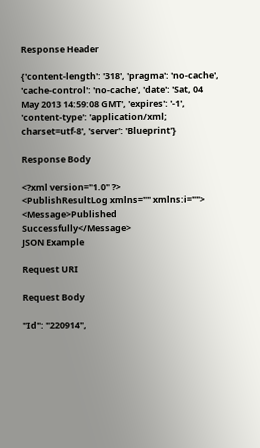Response Header

{'content-length': '318', 'pragma': 'no-cache', 'cache-control': 'no-cache', 'date': 'Sat, 04 May 2013 14:59:08 GMT', 'expires': '-1', 'content-type': 'application/xml; charset=utf-8', 'server': 'Blueprint'}

Response Body

<?xml version="1.0" ?>
<PublishResultLog xmlns="" xmlns:i="">
<Message>Published Successfully</Message>
JSON Example

Request URI

Request Body

"Id": "220914",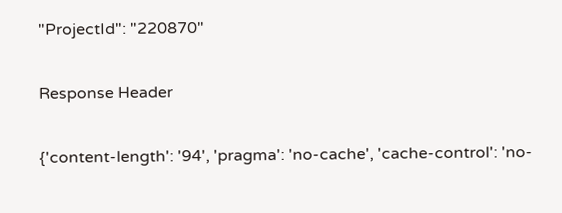"ProjectId": "220870"

Response Header

{'content-length': '94', 'pragma': 'no-cache', 'cache-control': 'no-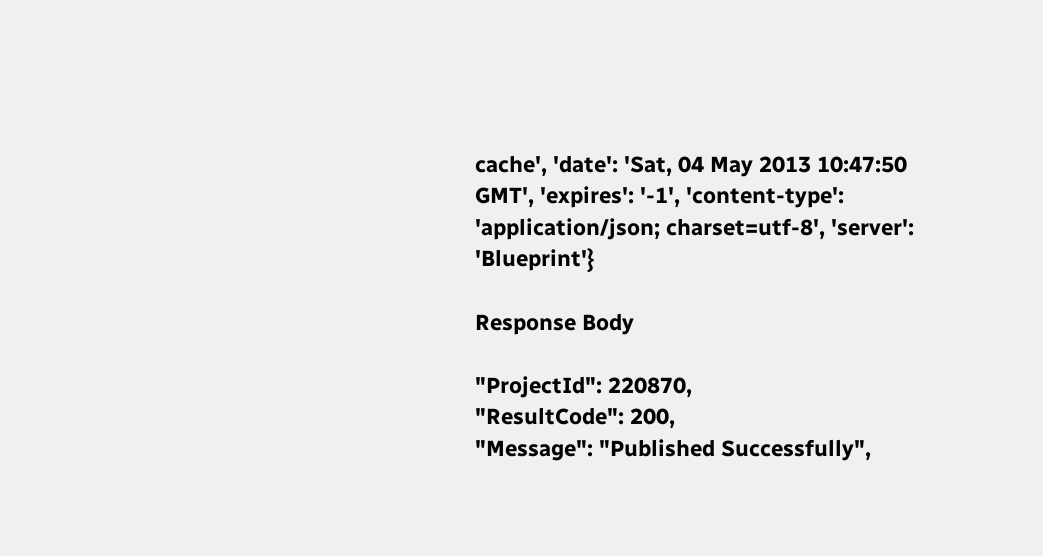cache', 'date': 'Sat, 04 May 2013 10:47:50 GMT', 'expires': '-1', 'content-type': 'application/json; charset=utf-8', 'server': 'Blueprint'}

Response Body

"ProjectId": 220870,
"ResultCode": 200,
"Message": "Published Successfully",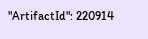"ArtifactId": 220914